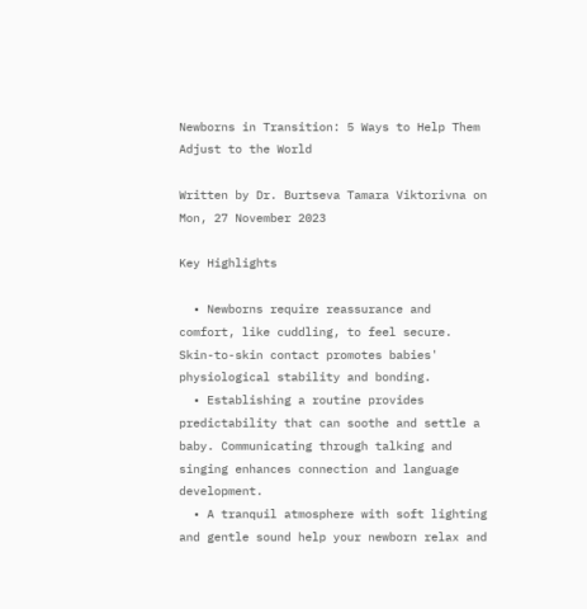Newborns in Transition: 5 Ways to Help Them Adjust to the World

Written by Dr. Burtseva Tamara Viktorivna on Mon, 27 November 2023

Key Highlights

  • Newborns require reassurance and comfort, like cuddling, to feel secure. Skin-to-skin contact promotes babies' physiological stability and bonding.
  • Establishing a routine provides predictability that can soothe and settle a baby. Communicating through talking and singing enhances connection and language development.
  • A tranquil atmosphere with soft lighting and gentle sound help your newborn relax and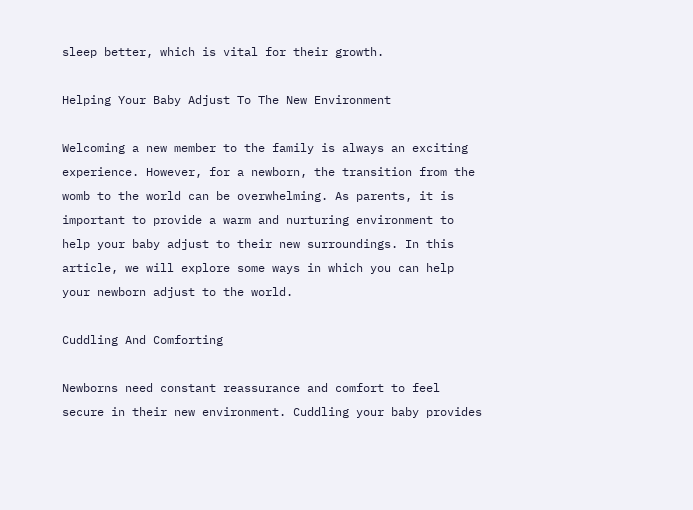sleep better, which is vital for their growth.

Helping Your Baby Adjust To The New Environment

Welcoming a new member to the family is always an exciting experience. However, for a newborn, the transition from the womb to the world can be overwhelming. As parents, it is important to provide a warm and nurturing environment to help your baby adjust to their new surroundings. In this article, we will explore some ways in which you can help your newborn adjust to the world.

Cuddling And Comforting

Newborns need constant reassurance and comfort to feel secure in their new environment. Cuddling your baby provides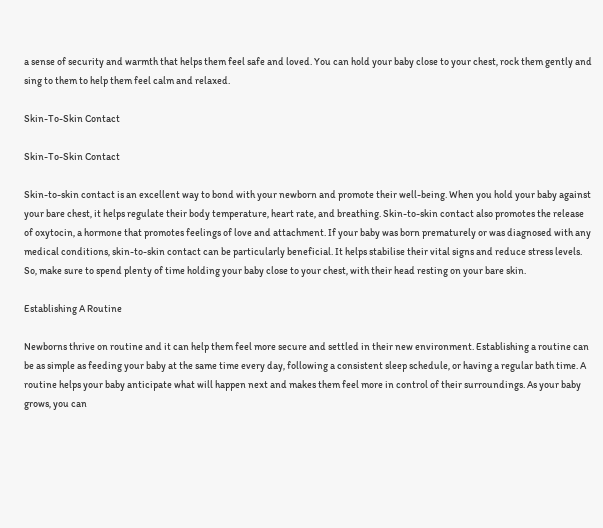a sense of security and warmth that helps them feel safe and loved. You can hold your baby close to your chest, rock them gently and sing to them to help them feel calm and relaxed.

Skin-To-Skin Contact

Skin-To-Skin Contact

Skin-to-skin contact is an excellent way to bond with your newborn and promote their well-being. When you hold your baby against your bare chest, it helps regulate their body temperature, heart rate, and breathing. Skin-to-skin contact also promotes the release of oxytocin, a hormone that promotes feelings of love and attachment. If your baby was born prematurely or was diagnosed with any medical conditions, skin-to-skin contact can be particularly beneficial. It helps stabilise their vital signs and reduce stress levels. So, make sure to spend plenty of time holding your baby close to your chest, with their head resting on your bare skin.

Establishing A Routine

Newborns thrive on routine and it can help them feel more secure and settled in their new environment. Establishing a routine can be as simple as feeding your baby at the same time every day, following a consistent sleep schedule, or having a regular bath time. A routine helps your baby anticipate what will happen next and makes them feel more in control of their surroundings. As your baby grows, you can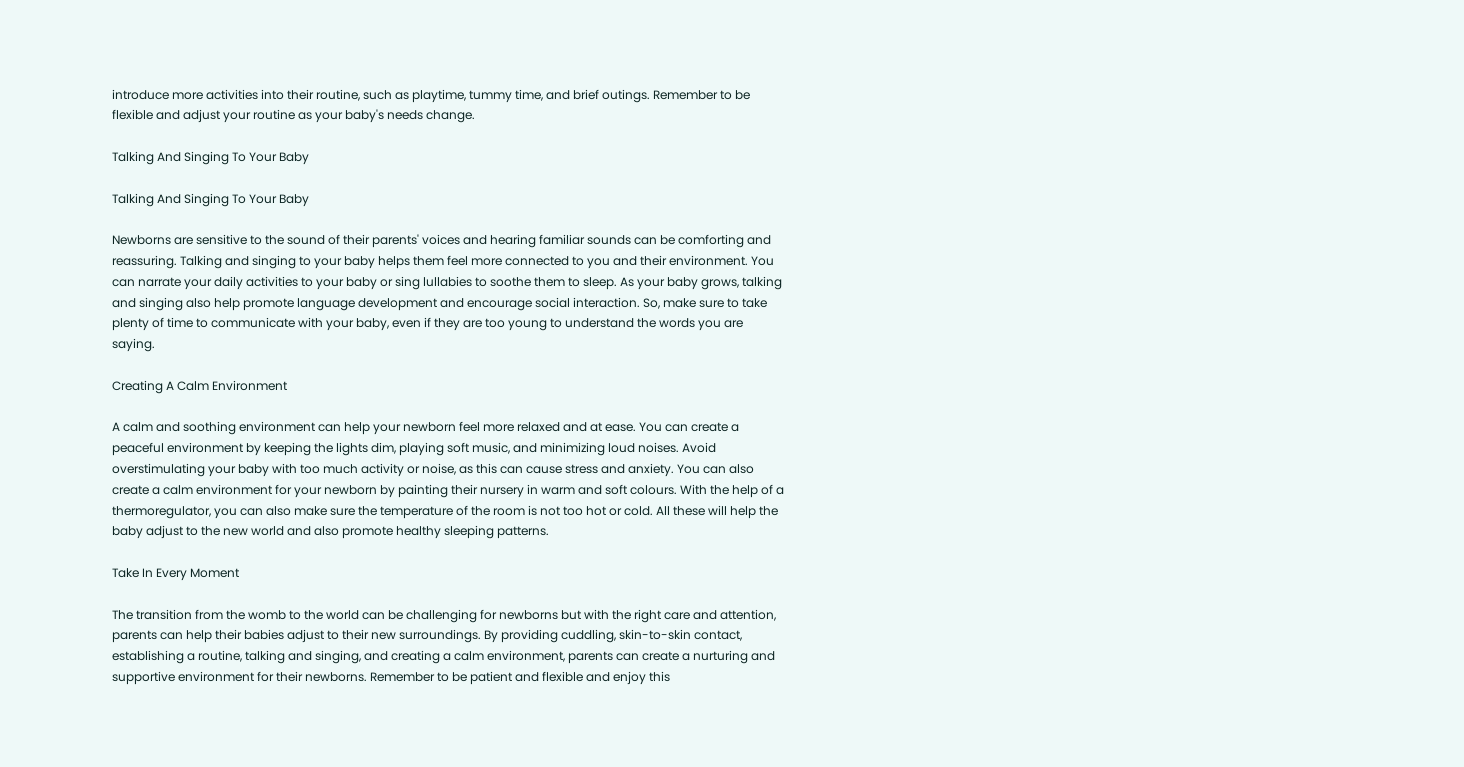introduce more activities into their routine, such as playtime, tummy time, and brief outings. Remember to be flexible and adjust your routine as your baby's needs change.

Talking And Singing To Your Baby

Talking And Singing To Your Baby

Newborns are sensitive to the sound of their parents' voices and hearing familiar sounds can be comforting and reassuring. Talking and singing to your baby helps them feel more connected to you and their environment. You can narrate your daily activities to your baby or sing lullabies to soothe them to sleep. As your baby grows, talking and singing also help promote language development and encourage social interaction. So, make sure to take plenty of time to communicate with your baby, even if they are too young to understand the words you are saying.

Creating A Calm Environment

A calm and soothing environment can help your newborn feel more relaxed and at ease. You can create a peaceful environment by keeping the lights dim, playing soft music, and minimizing loud noises. Avoid overstimulating your baby with too much activity or noise, as this can cause stress and anxiety. You can also create a calm environment for your newborn by painting their nursery in warm and soft colours. With the help of a thermoregulator, you can also make sure the temperature of the room is not too hot or cold. All these will help the baby adjust to the new world and also promote healthy sleeping patterns.

Take In Every Moment

The transition from the womb to the world can be challenging for newborns but with the right care and attention, parents can help their babies adjust to their new surroundings. By providing cuddling, skin-to-skin contact, establishing a routine, talking and singing, and creating a calm environment, parents can create a nurturing and supportive environment for their newborns. Remember to be patient and flexible and enjoy this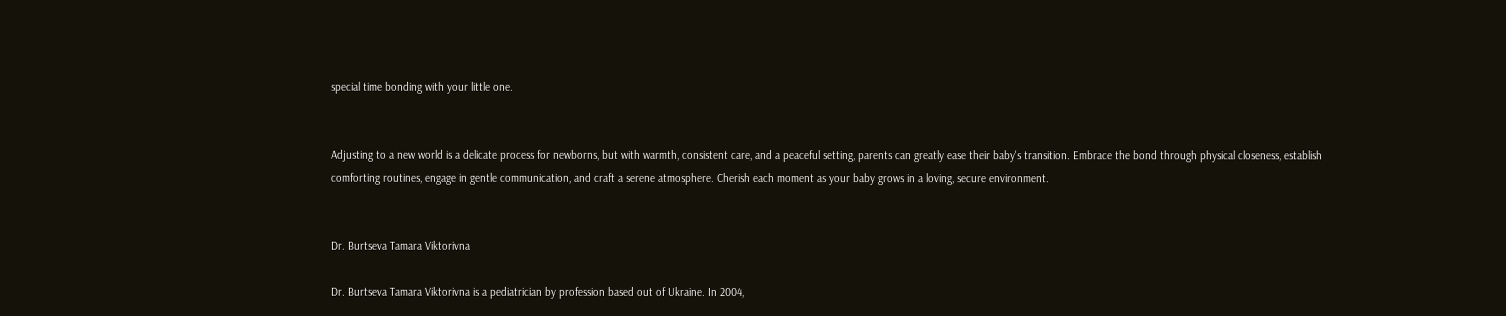special time bonding with your little one.


Adjusting to a new world is a delicate process for newborns, but with warmth, consistent care, and a peaceful setting, parents can greatly ease their baby's transition. Embrace the bond through physical closeness, establish comforting routines, engage in gentle communication, and craft a serene atmosphere. Cherish each moment as your baby grows in a loving, secure environment.


Dr. Burtseva Tamara Viktorivna

Dr. Burtseva Tamara Viktorivna is a pediatrician by profession based out of Ukraine. In 2004,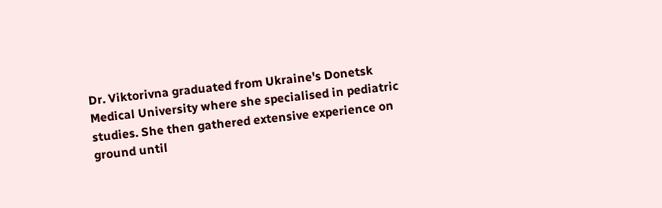Dr. Viktorivna graduated from Ukraine's Donetsk Medical University where she specialised in pediatric studies. She then gathered extensive experience on ground until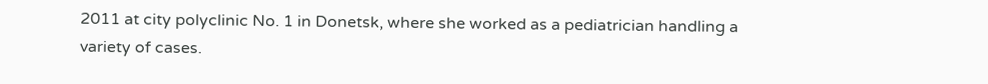2011 at city polyclinic No. 1 in Donetsk, where she worked as a pediatrician handling a variety of cases.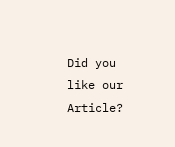Did you like our Article?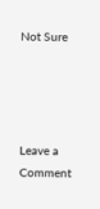Not Sure




Leave a Comment